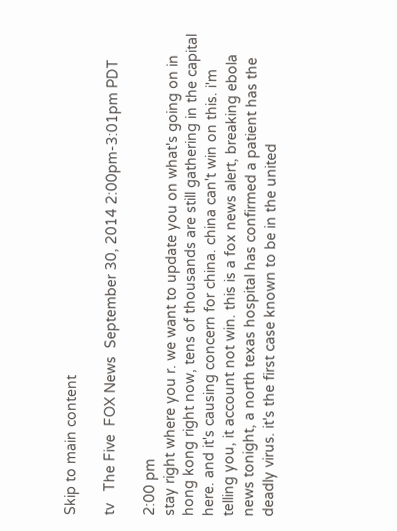Skip to main content

tv   The Five  FOX News  September 30, 2014 2:00pm-3:01pm PDT

2:00 pm
stay right where you r. we want to update you on what's going on in hong kong right now, tens of thousands are still gathering in the capital here. and it's causing concern for china. china can't win on this. i'm telling you, it account not win. this is a fox news alert, breaking ebola news tonight, a north texas hospital has confirmed a patient has the deadly virus. it's the first case known to be in the united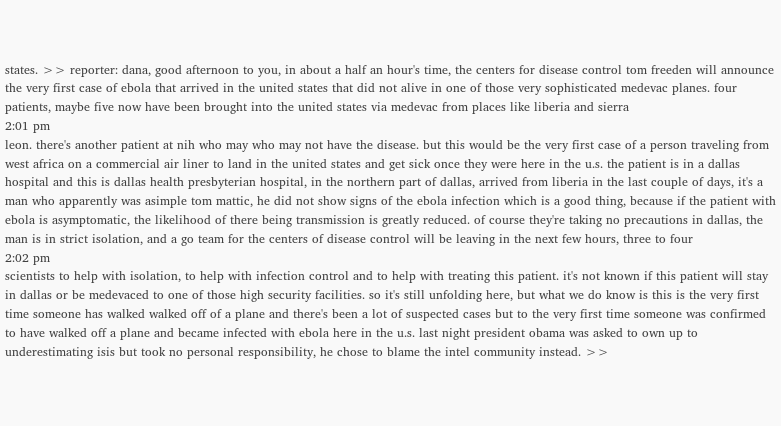states. >> reporter: dana, good afternoon to you, in about a half an hour's time, the centers for disease control tom freeden will announce the very first case of ebola that arrived in the united states that did not alive in one of those very sophisticated medevac planes. four patients, maybe five now have been brought into the united states via medevac from places like liberia and sierra
2:01 pm
leon. there's another patient at nih who may who may not have the disease. but this would be the very first case of a person traveling from west africa on a commercial air liner to land in the united states and get sick once they were here in the u.s. the patient is in a dallas hospital and this is dallas health presbyterian hospital, in the northern part of dallas, arrived from liberia in the last couple of days, it's a man who apparently was asimple tom mattic, he did not show signs of the ebola infection which is a good thing, because if the patient with ebola is asymptomatic, the likelihood of there being transmission is greatly reduced. of course they're taking no precautions in dallas, the man is in strict isolation, and a go team for the centers of disease control will be leaving in the next few hours, three to four
2:02 pm
scientists to help with isolation, to help with infection control and to help with treating this patient. it's not known if this patient will stay in dallas or be medevaced to one of those high security facilities. so it's still unfolding here, but what we do know is this is the very first time someone has walked walked off of a plane and there's been a lot of suspected cases but to the very first time someone was confirmed to have walked off a plane and became infected with ebola here in the u.s. last night president obama was asked to own up to underestimating isis but took no personal responsibility, he chose to blame the intel community instead. >>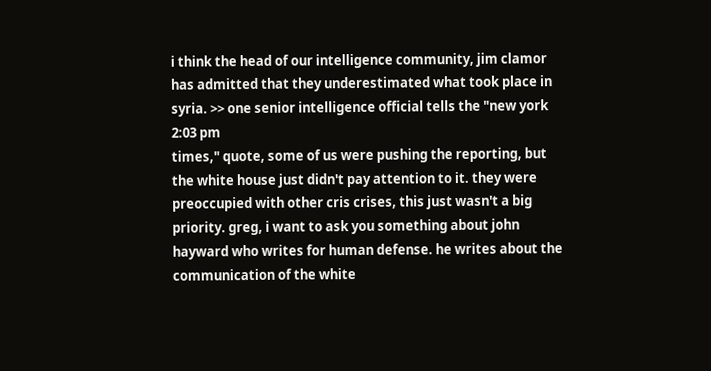i think the head of our intelligence community, jim clamor has admitted that they underestimated what took place in syria. >> one senior intelligence official tells the "new york
2:03 pm
times," quote, some of us were pushing the reporting, but the white house just didn't pay attention to it. they were preoccupied with other cris crises, this just wasn't a big priority. greg, i want to ask you something about john hayward who writes for human defense. he writes about the communication of the white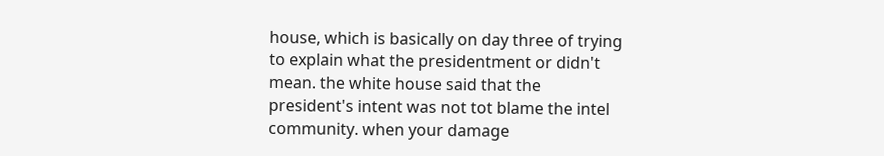house, which is basically on day three of trying to explain what the presidentment or didn't mean. the white house said that the president's intent was not tot blame the intel community. when your damage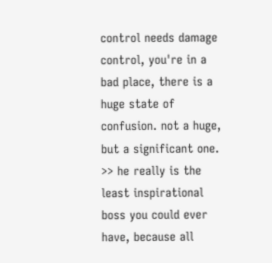control needs damage control, you're in a bad place, there is a huge state of confusion. not a huge, but a significant one. >> he really is the least inspirational boss you could ever have, because all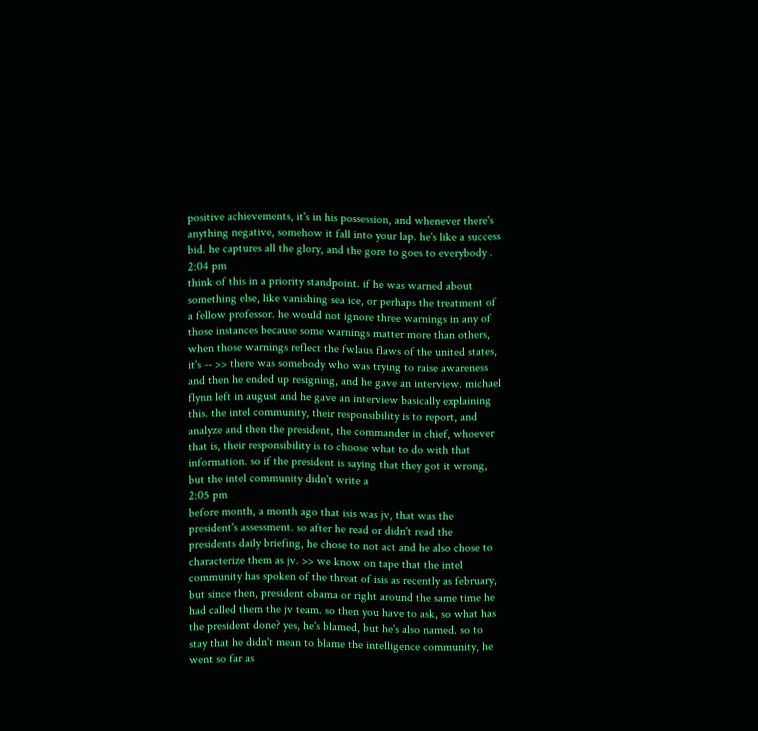positive achievements, it's in his possession, and whenever there's anything negative, somehow it fall into your lap. he's like a success bid. he captures all the glory, and the gore to goes to everybody .
2:04 pm
think of this in a priority standpoint. if he was warned about something else, like vanishing sea ice, or perhaps the treatment of a fellow professor. he would not ignore three warnings in any of those instances because some warnings matter more than others, when those warnings reflect the fwlaus flaws of the united states, it's -- >> there was somebody who was trying to raise awareness and then he ended up resigning, and he gave an interview. michael flynn left in august and he gave an interview basically explaining this. the intel community, their responsibility is to report, and analyze and then the president, the commander in chief, whoever that is, their responsibility is to choose what to do with that information. so if the president is saying that they got it wrong, but the intel community didn't write a
2:05 pm
before month, a month ago that isis was jv, that was the president's assessment. so after he read or didn't read the presidents daily briefing, he chose to not act and he also chose to characterize them as jv. >> we know on tape that the intel community has spoken of the threat of isis as recently as february, but since then, president obama or right around the same time he had called them the jv team. so then you have to ask, so what has the president done? yes, he's blamed, but he's also named. so to stay that he didn't mean to blame the intelligence community, he went so far as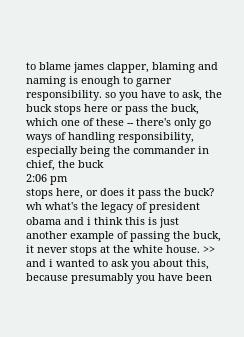to blame james clapper, blaming and naming is enough to garner responsibility. so you have to ask, the buck stops here or pass the buck, which one of these -- there's only go ways of handling responsibility, especially being the commander in chief, the buck
2:06 pm
stops here, or does it pass the buck? wh what's the legacy of president obama and i think this is just another example of passing the buck, it never stops at the white house. >> and i wanted to ask you about this, because presumably you have been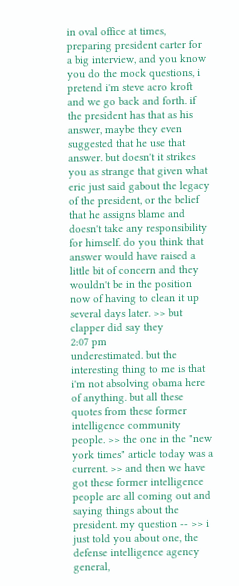in oval office at times, preparing president carter for a big interview, and you know you do the mock questions, i pretend i'm steve acro kroft and we go back and forth. if the president has that as his answer, maybe they even suggested that he use that answer. but doesn't it strikes you as strange that given what eric just said gabout the legacy of the president, or the belief that he assigns blame and doesn't take any responsibility for himself. do you think that answer would have raised a little bit of concern and they wouldn't be in the position now of having to clean it up several days later. >> but clapper did say they
2:07 pm
underestimated. but the interesting thing to me is that i'm not absolving obama here of anything. but all these quotes from these former intelligence community people. >> the one in the "new york times" article today was a current. >> and then we have got these former intelligence people are all coming out and saying things about the president. my question -- >> i just told you about one, the defense intelligence agency general,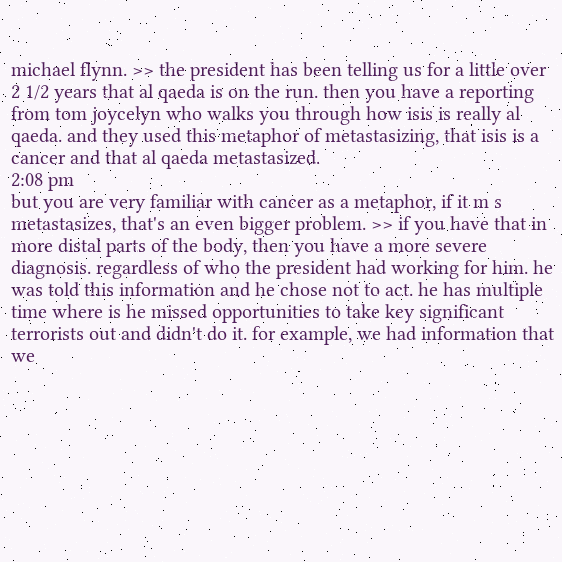michael flynn. >> the president has been telling us for a little over 2 1/2 years that al qaeda is on the run. then you have a reporting from tom joycelyn who walks you through how isis is really al qaeda. and they used this metaphor of metastasizing, that isis is a cancer and that al qaeda metastasized.
2:08 pm
but you are very familiar with cancer as a metaphor, if it m s metastasizes, that's an even bigger problem. >> if you have that in more distal parts of the body, then you have a more severe diagnosis. regardless of who the president had working for him. he was told this information and he chose not to act. he has multiple time where is he missed opportunities to take key significant terrorists out and didn't do it. for example, we had information that we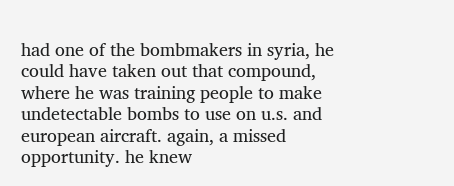had one of the bombmakers in syria, he could have taken out that compound, where he was training people to make undetectable bombs to use on u.s. and european aircraft. again, a missed opportunity. he knew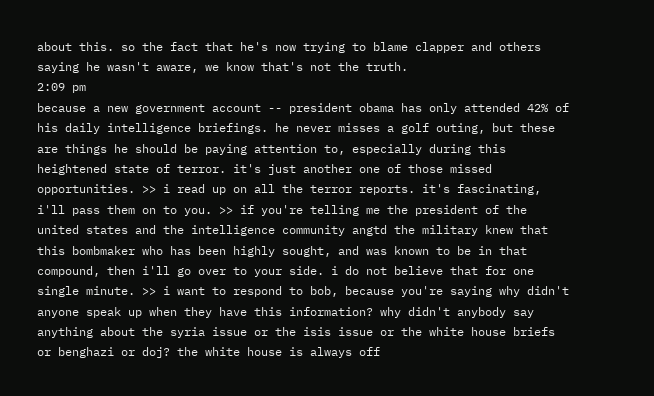about this. so the fact that he's now trying to blame clapper and others saying he wasn't aware, we know that's not the truth.
2:09 pm
because a new government account -- president obama has only attended 42% of his daily intelligence briefings. he never misses a golf outing, but these are things he should be paying attention to, especially during this heightened state of terror. it's just another one of those missed opportunities. >> i read up on all the terror reports. it's fascinating, i'll pass them on to you. >> if you're telling me the president of the united states and the intelligence community angtd the military knew that this bombmaker who has been highly sought, and was known to be in that compound, then i'll go over to your side. i do not believe that for one single minute. >> i want to respond to bob, because you're saying why didn't anyone speak up when they have this information? why didn't anybody say anything about the syria issue or the isis issue or the white house briefs or benghazi or doj? the white house is always off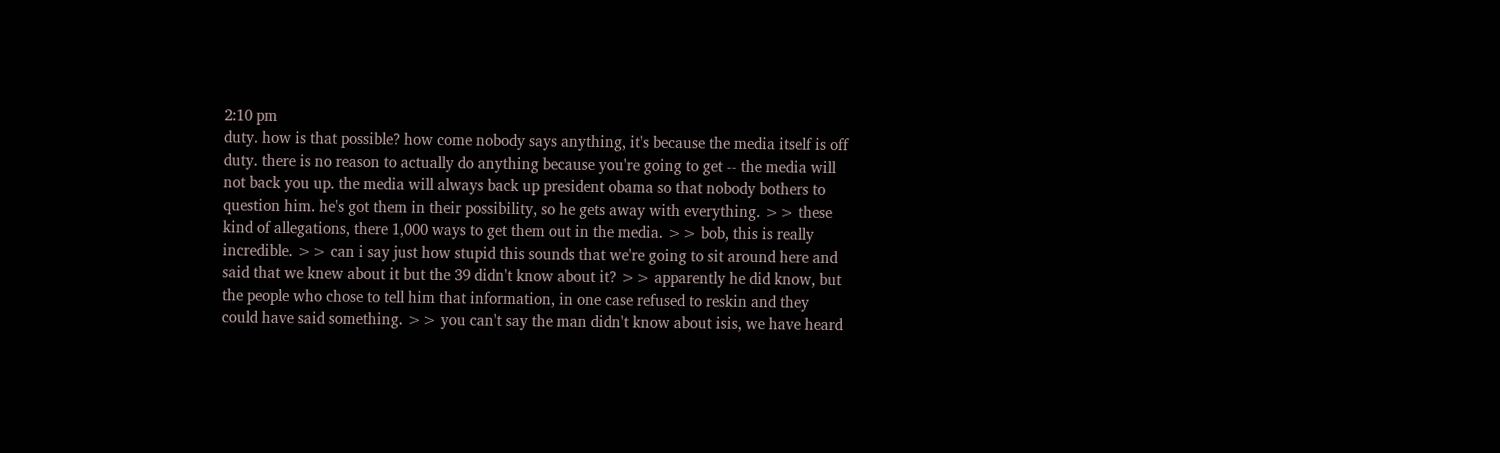2:10 pm
duty. how is that possible? how come nobody says anything, it's because the media itself is off duty. there is no reason to actually do anything because you're going to get -- the media will not back you up. the media will always back up president obama so that nobody bothers to question him. he's got them in their possibility, so he gets away with everything. >> these kind of allegations, there 1,000 ways to get them out in the media. >> bob, this is really incredible. >> can i say just how stupid this sounds that we're going to sit around here and said that we knew about it but the 39 didn't know about it? >> apparently he did know, but the people who chose to tell him that information, in one case refused to reskin and they could have said something. >> you can't say the man didn't know about isis, we have heard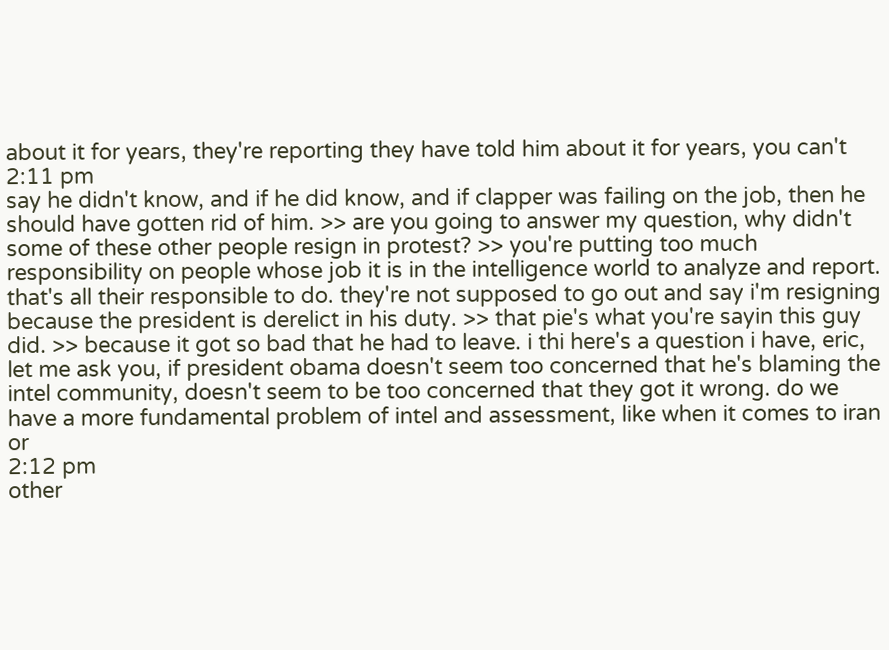about it for years, they're reporting they have told him about it for years, you can't
2:11 pm
say he didn't know, and if he did know, and if clapper was failing on the job, then he should have gotten rid of him. >> are you going to answer my question, why didn't some of these other people resign in protest? >> you're putting too much responsibility on people whose job it is in the intelligence world to analyze and report. that's all their responsible to do. they're not supposed to go out and say i'm resigning because the president is derelict in his duty. >> that pie's what you're sayin this guy did. >> because it got so bad that he had to leave. i thi here's a question i have, eric, let me ask you, if president obama doesn't seem too concerned that he's blaming the intel community, doesn't seem to be too concerned that they got it wrong. do we have a more fundamental problem of intel and assessment, like when it comes to iran or
2:12 pm
other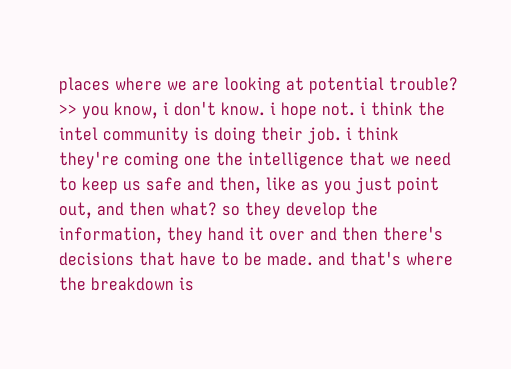places where we are looking at potential trouble? >> you know, i don't know. i hope not. i think the intel community is doing their job. i think they're coming one the intelligence that we need to keep us safe and then, like as you just point out, and then what? so they develop the information, they hand it over and then there's decisions that have to be made. and that's where the breakdown is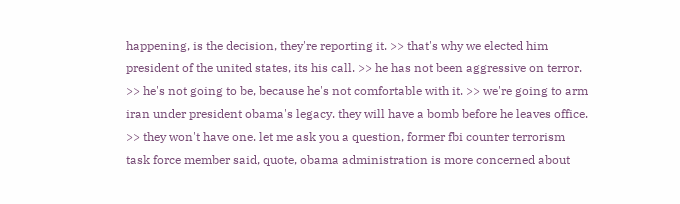happening, is the decision, they're reporting it. >> that's why we elected him president of the united states, its his call. >> he has not been aggressive on terror. >> he's not going to be, because he's not comfortable with it. >> we're going to arm iran under president obama's legacy. they will have a bomb before he leaves office. >> they won't have one. let me ask you a question, former fbi counter terrorism task force member said, quote, obama administration is more concerned about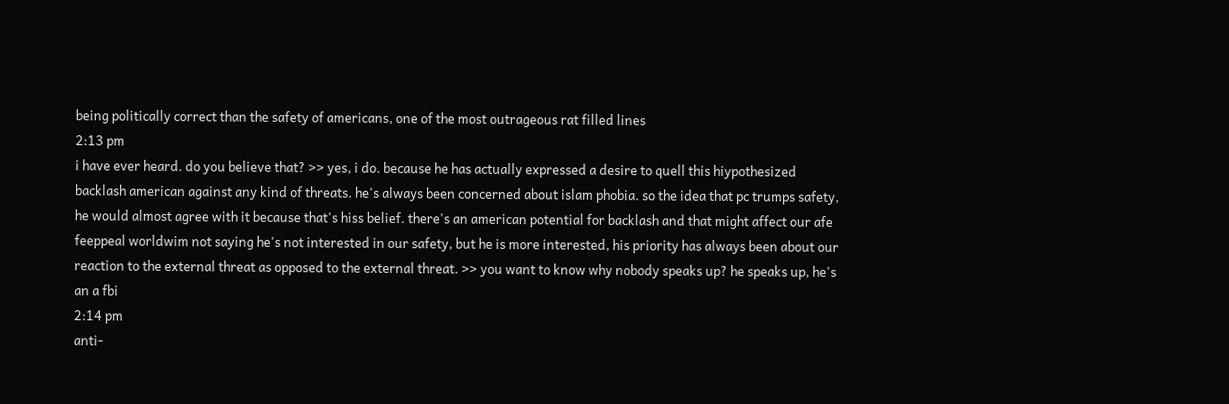being politically correct than the safety of americans, one of the most outrageous rat filled lines
2:13 pm
i have ever heard. do you believe that? >> yes, i do. because he has actually expressed a desire to quell this hiypothesized backlash american against any kind of threats. he's always been concerned about islam phobia. so the idea that pc trumps safety, he would almost agree with it because that's hiss belief. there's an american potential for backlash and that might affect our afe feeppeal worldwim not saying he's not interested in our safety, but he is more interested, his priority has always been about our reaction to the external threat as opposed to the external threat. >> you want to know why nobody speaks up? he speaks up, he's an a fbi
2:14 pm
anti-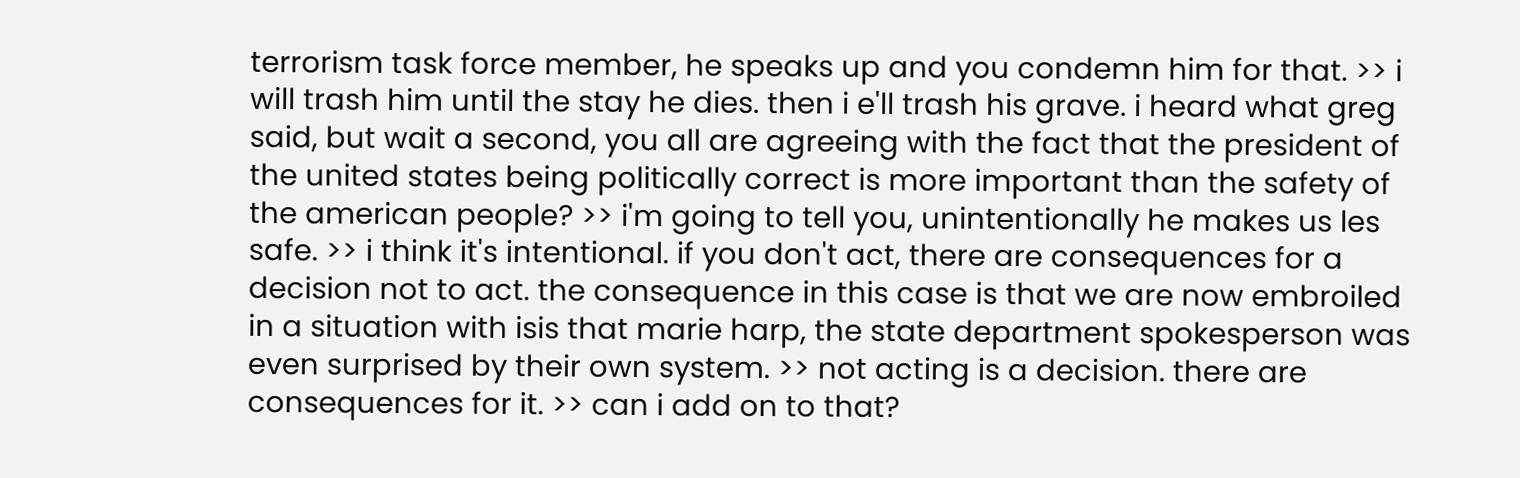terrorism task force member, he speaks up and you condemn him for that. >> i will trash him until the stay he dies. then i e'll trash his grave. i heard what greg said, but wait a second, you all are agreeing with the fact that the president of the united states being politically correct is more important than the safety of the american people? >> i'm going to tell you, unintentionally he makes us les safe. >> i think it's intentional. if you don't act, there are consequences for a decision not to act. the consequence in this case is that we are now embroiled in a situation with isis that marie harp, the state department spokesperson was even surprised by their own system. >> not acting is a decision. there are consequences for it. >> can i add on to that?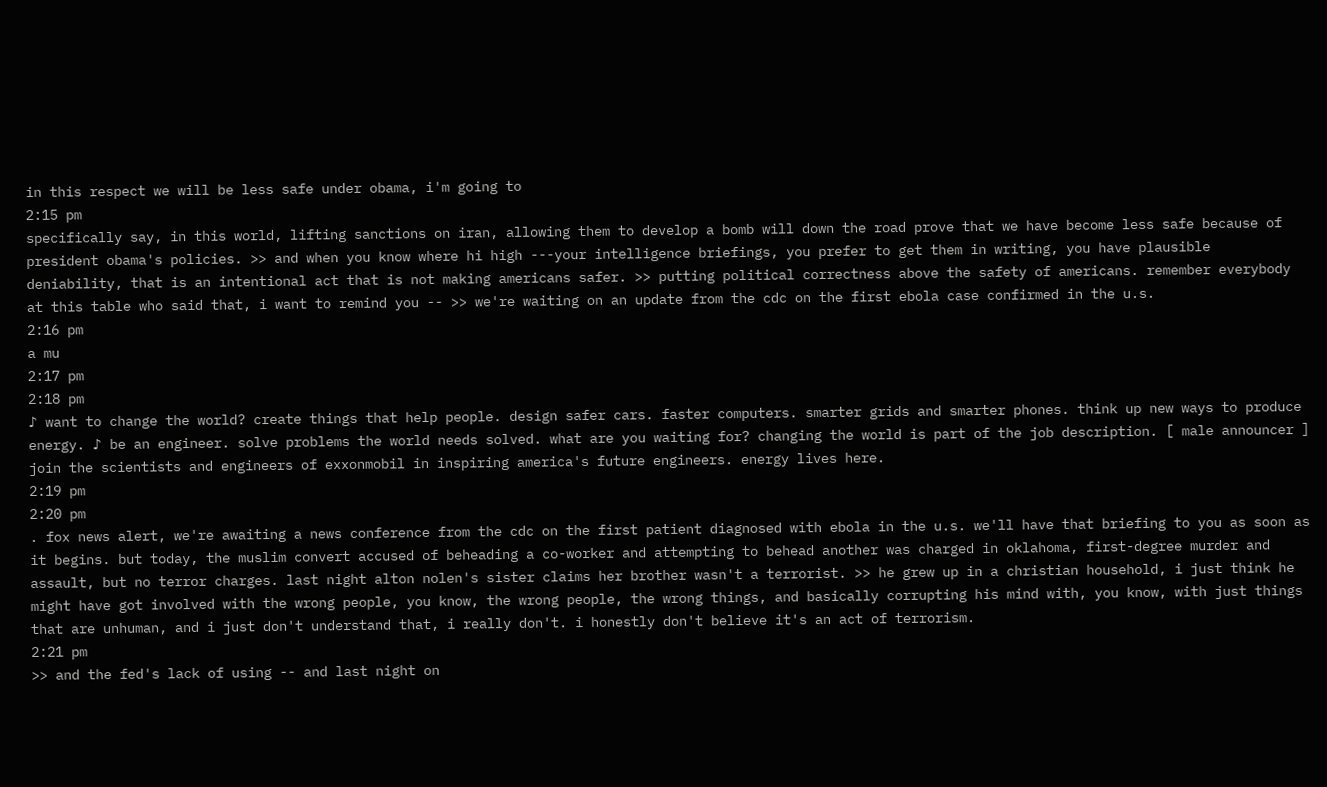in this respect we will be less safe under obama, i'm going to
2:15 pm
specifically say, in this world, lifting sanctions on iran, allowing them to develop a bomb will down the road prove that we have become less safe because of president obama's policies. >> and when you know where hi high ---your intelligence briefings, you prefer to get them in writing, you have plausible deniability, that is an intentional act that is not making americans safer. >> putting political correctness above the safety of americans. remember everybody at this table who said that, i want to remind you -- >> we're waiting on an update from the cdc on the first ebola case confirmed in the u.s.
2:16 pm
a mu
2:17 pm
2:18 pm
♪ want to change the world? create things that help people. design safer cars. faster computers. smarter grids and smarter phones. think up new ways to produce energy. ♪ be an engineer. solve problems the world needs solved. what are you waiting for? changing the world is part of the job description. [ male announcer ] join the scientists and engineers of exxonmobil in inspiring america's future engineers. energy lives here.
2:19 pm
2:20 pm
. fox news alert, we're awaiting a news conference from the cdc on the first patient diagnosed with ebola in the u.s. we'll have that briefing to you as soon as it begins. but today, the muslim convert accused of beheading a co-worker and attempting to behead another was charged in oklahoma, first-degree murder and assault, but no terror charges. last night alton nolen's sister claims her brother wasn't a terrorist. >> he grew up in a christian household, i just think he might have got involved with the wrong people, you know, the wrong people, the wrong things, and basically corrupting his mind with, you know, with just things that are unhuman, and i just don't understand that, i really don't. i honestly don't believe it's an act of terrorism.
2:21 pm
>> and the fed's lack of using -- and last night on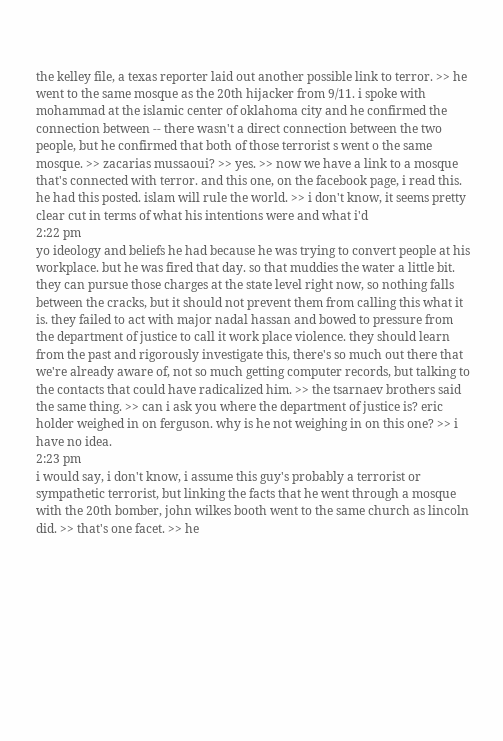the kelley file, a texas reporter laid out another possible link to terror. >> he went to the same mosque as the 20th hijacker from 9/11. i spoke with mohammad at the islamic center of oklahoma city and he confirmed the connection between -- there wasn't a direct connection between the two people, but he confirmed that both of those terrorist s went o the same mosque. >> zacarias mussaoui? >> yes. >> now we have a link to a mosque that's connected with terror. and this one, on the facebook page, i read this. he had this posted. islam will rule the world. >> i don't know, it seems pretty clear cut in terms of what his intentions were and what i'd
2:22 pm
yo ideology and beliefs he had because he was trying to convert people at his workplace. but he was fired that day. so that muddies the water a little bit. they can pursue those charges at the state level right now, so nothing falls between the cracks, but it should not prevent them from calling this what it is. they failed to act with major nadal hassan and bowed to pressure from the department of justice to call it work place violence. they should learn from the past and rigorously investigate this, there's so much out there that we're already aware of, not so much getting computer records, but talking to the contacts that could have radicalized him. >> the tsarnaev brothers said the same thing. >> can i ask you where the department of justice is? eric holder weighed in on ferguson. why is he not weighing in on this one? >> i have no idea.
2:23 pm
i would say, i don't know, i assume this guy's probably a terrorist or sympathetic terrorist, but linking the facts that he went through a mosque with the 20th bomber, john wilkes booth went to the same church as lincoln did. >> that's one facet. >> he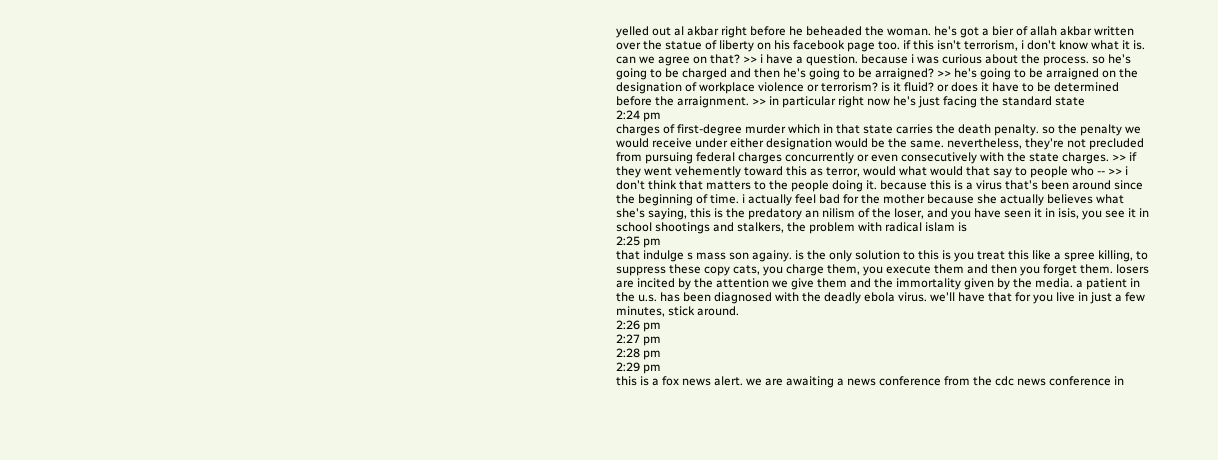yelled out al akbar right before he beheaded the woman. he's got a bier of allah akbar written over the statue of liberty on his facebook page too. if this isn't terrorism, i don't know what it is. can we agree on that? >> i have a question. because i was curious about the process. so he's going to be charged and then he's going to be arraigned? >> he's going to be arraigned on the designation of workplace violence or terrorism? is it fluid? or does it have to be determined before the arraignment. >> in particular right now he's just facing the standard state
2:24 pm
charges of first-degree murder which in that state carries the death penalty. so the penalty we would receive under either designation would be the same. nevertheless, they're not precluded from pursuing federal charges concurrently or even consecutively with the state charges. >> if they went vehemently toward this as terror, would what would that say to people who -- >> i don't think that matters to the people doing it. because this is a virus that's been around since the beginning of time. i actually feel bad for the mother because she actually believes what she's saying, this is the predatory an nilism of the loser, and you have seen it in isis, you see it in school shootings and stalkers, the problem with radical islam is
2:25 pm
that indulge s mass son againy. is the only solution to this is you treat this like a spree killing, to suppress these copy cats, you charge them, you execute them and then you forget them. losers are incited by the attention we give them and the immortality given by the media. a patient in the u.s. has been diagnosed with the deadly ebola virus. we'll have that for you live in just a few minutes, stick around.
2:26 pm
2:27 pm
2:28 pm
2:29 pm
this is a fox news alert. we are awaiting a news conference from the cdc news conference in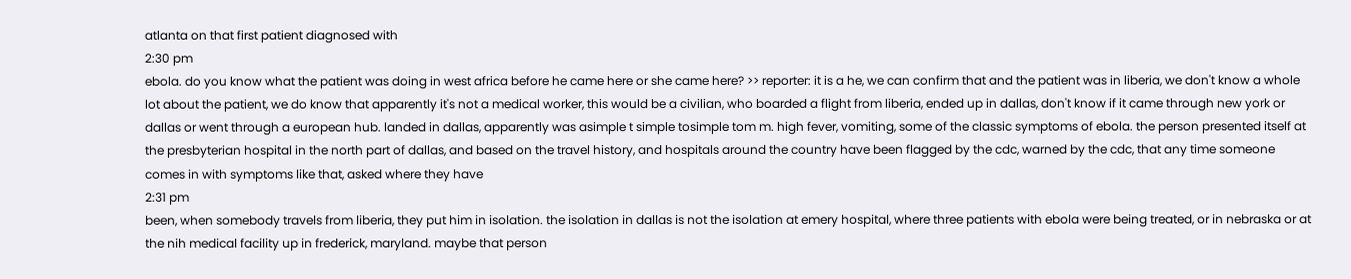atlanta on that first patient diagnosed with
2:30 pm
ebola. do you know what the patient was doing in west africa before he came here or she came here? >> reporter: it is a he, we can confirm that and the patient was in liberia, we don't know a whole lot about the patient, we do know that apparently it's not a medical worker, this would be a civilian, who boarded a flight from liberia, ended up in dallas, don't know if it came through new york or dallas or went through a european hub. landed in dallas, apparently was asimple t simple tosimple tom m. high fever, vomiting, some of the classic symptoms of ebola. the person presented itself at the presbyterian hospital in the north part of dallas, and based on the travel history, and hospitals around the country have been flagged by the cdc, warned by the cdc, that any time someone comes in with symptoms like that, asked where they have
2:31 pm
been, when somebody travels from liberia, they put him in isolation. the isolation in dallas is not the isolation at emery hospital, where three patients with ebola were being treated, or in nebraska or at the nih medical facility up in frederick, maryland. maybe that person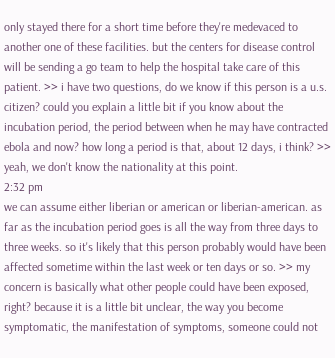only stayed there for a short time before they're medevaced to another one of these facilities. but the centers for disease control will be sending a go team to help the hospital take care of this patient. >> i have two questions, do we know if this person is a u.s. citizen? could you explain a little bit if you know about the incubation period, the period between when he may have contracted ebola and now? how long a period is that, about 12 days, i think? >> yeah, we don't know the nationality at this point.
2:32 pm
we can assume either liberian or american or liberian-american. as far as the incubation period goes is all the way from three days to three weeks. so it's likely that this person probably would have been affected sometime within the last week or ten days or so. >> my concern is basically what other people could have been exposed, right? because it is a little bit unclear, the way you become symptomatic, the manifestation of symptoms, someone could not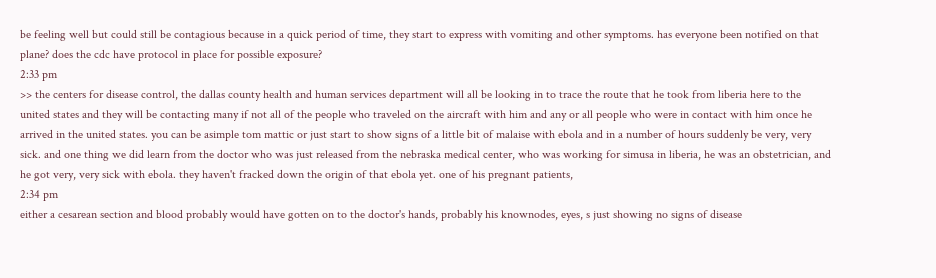be feeling well but could still be contagious because in a quick period of time, they start to express with vomiting and other symptoms. has everyone been notified on that plane? does the cdc have protocol in place for possible exposure?
2:33 pm
>> the centers for disease control, the dallas county health and human services department will all be looking in to trace the route that he took from liberia here to the united states and they will be contacting many if not all of the people who traveled on the aircraft with him and any or all people who were in contact with him once he arrived in the united states. you can be asimple tom mattic or just start to show signs of a little bit of malaise with ebola and in a number of hours suddenly be very, very sick. and one thing we did learn from the doctor who was just released from the nebraska medical center, who was working for simusa in liberia, he was an obstetrician, and he got very, very sick with ebola. they haven't fracked down the origin of that ebola yet. one of his pregnant patients,
2:34 pm
either a cesarean section and blood probably would have gotten on to the doctor's hands, probably his knownodes, eyes, s just showing no signs of disease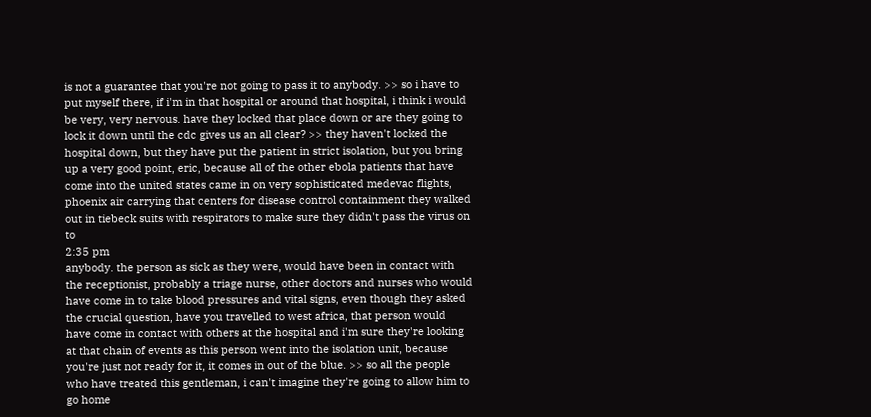is not a guarantee that you're not going to pass it to anybody. >> so i have to put myself there, if i'm in that hospital or around that hospital, i think i would be very, very nervous. have they locked that place down or are they going to lock it down until the cdc gives us an all clear? >> they haven't locked the hospital down, but they have put the patient in strict isolation, but you bring up a very good point, eric, because all of the other ebola patients that have come into the united states came in on very sophisticated medevac flights, phoenix air carrying that centers for disease control containment they walked out in tiebeck suits with respirators to make sure they didn't pass the virus on to
2:35 pm
anybody. the person as sick as they were, would have been in contact with the receptionist, probably a triage nurse, other doctors and nurses who would have come in to take blood pressures and vital signs, even though they asked the crucial question, have you travelled to west africa, that person would have come in contact with others at the hospital and i'm sure they're looking at that chain of events as this person went into the isolation unit, because you're just not ready for it, it comes in out of the blue. >> so all the people who have treated this gentleman, i can't imagine they're going to allow him to go home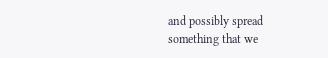and possibly spread something that we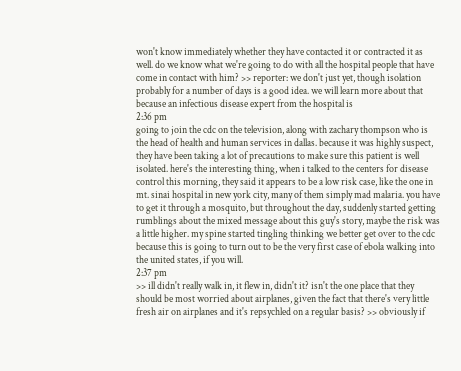won't know immediately whether they have contacted it or contracted it as well. do we know what we're going to do with all the hospital people that have come in contact with him? >> reporter: we don't just yet, though isolation probably for a number of days is a good idea. we will learn more about that because an infectious disease expert from the hospital is
2:36 pm
going to join the cdc on the television, along with zachary thompson who is the head of health and human services in dallas. because it was highly suspect, they have been taking a lot of precautions to make sure this patient is well isolated. here's the interesting thing, when i talked to the centers for disease control this morning, they said it appears to be a low risk case, like the one in mt. sinai hospital in new york city, many of them simply mad malaria. you have to get it through a mosquito, but throughout the day, suddenly started getting rumblings about the mixed message about this guy's story, maybe the risk was a little higher. my spine started tingling thinking we better get over to the cdc because this is going to turn out to be the very first case of ebola walking into the united states, if you will.
2:37 pm
>> ill didn't really walk in, it flew in, didn't it? isn't the one place that they should be most worried about airplanes, given the fact that there's very little fresh air on airplanes and it's repsychled on a regular basis? >> obviously if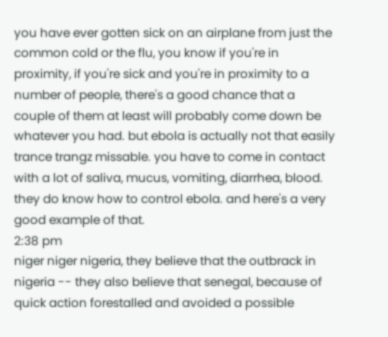you have ever gotten sick on an airplane from just the common cold or the flu, you know if you're in proximity, if you're sick and you're in proximity to a number of people, there's a good chance that a couple of them at least will probably come down be whatever you had. but ebola is actually not that easily trance trangz missable. you have to come in contact with a lot of saliva, mucus, vomiting, diarrhea, blood. they do know how to control ebola. and here's a very good example of that.
2:38 pm
niger niger nigeria, they believe that the outbrack in nigeria -- they also believe that senegal, because of quick action forestalled and avoided a possible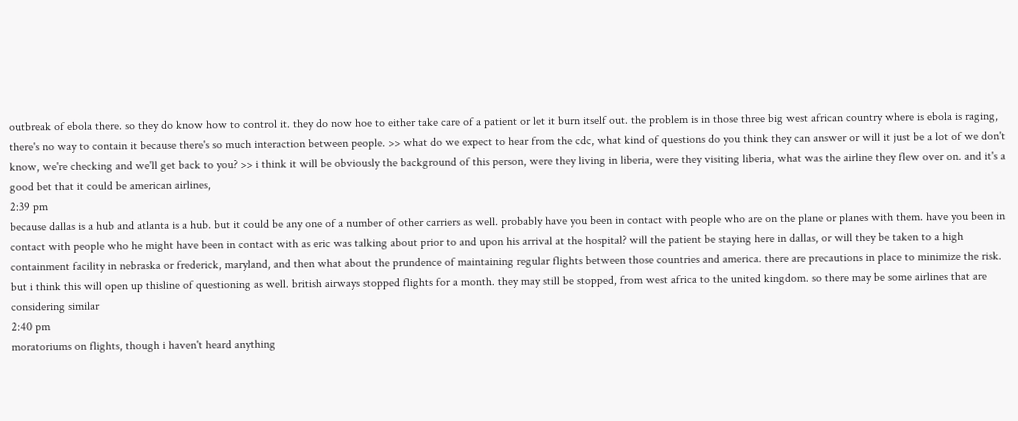outbreak of ebola there. so they do know how to control it. they do now hoe to either take care of a patient or let it burn itself out. the problem is in those three big west african country where is ebola is raging, there's no way to contain it because there's so much interaction between people. >> what do we expect to hear from the cdc, what kind of questions do you think they can answer or will it just be a lot of we don't know, we're checking and we'll get back to you? >> i think it will be obviously the background of this person, were they living in liberia, were they visiting liberia, what was the airline they flew over on. and it's a good bet that it could be american airlines,
2:39 pm
because dallas is a hub and atlanta is a hub. but it could be any one of a number of other carriers as well. probably have you been in contact with people who are on the plane or planes with them. have you been in contact with people who he might have been in contact with as eric was talking about prior to and upon his arrival at the hospital? will the patient be staying here in dallas, or will they be taken to a high containment facility in nebraska or frederick, maryland, and then what about the prundence of maintaining regular flights between those countries and america. there are precautions in place to minimize the risk. but i think this will open up thisline of questioning as well. british airways stopped flights for a month. they may still be stopped, from west africa to the united kingdom. so there may be some airlines that are considering similar
2:40 pm
moratoriums on flights, though i haven't heard anything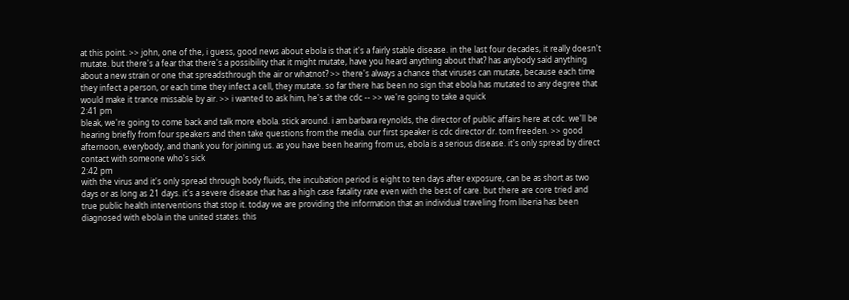at this point. >> john, one of the, i guess, good news about ebola is that it's a fairly stable disease. in the last four decades, it really doesn't mutate. but there's a fear that there's a possibility that it might mutate, have you heard anything about that? has anybody said anything about a new strain or one that spreadsthrough the air or whatnot? >> there's always a chance that viruses can mutate, because each time they infect a person, or each time they infect a cell, they mutate. so far there has been no sign that ebola has mutated to any degree that would make it trance missable by air. >> i wanted to ask him, he's at the cdc -- >> we're going to take a quick
2:41 pm
bleak, we're going to come back and talk more ebola. stick around. i am barbara reynolds, the director of public affairs here at cdc. we'll be hearing briefly from four speakers and then take questions from the media. our first speaker is cdc director dr. tom freeden. >> good afternoon, everybody, and thank you for joining us. as you have been hearing from us, ebola is a serious disease. it's only spread by direct contact with someone who's sick
2:42 pm
with the virus and it's only spread through body fluids, the incubation period is eight to ten days after exposure, can be as short as two days or as long as 21 days. it's a severe disease that has a high case fatality rate even with the best of care. but there are core tried and true public health interventions that stop it. today we are providing the information that an individual traveling from liberia has been diagnosed with ebola in the united states. this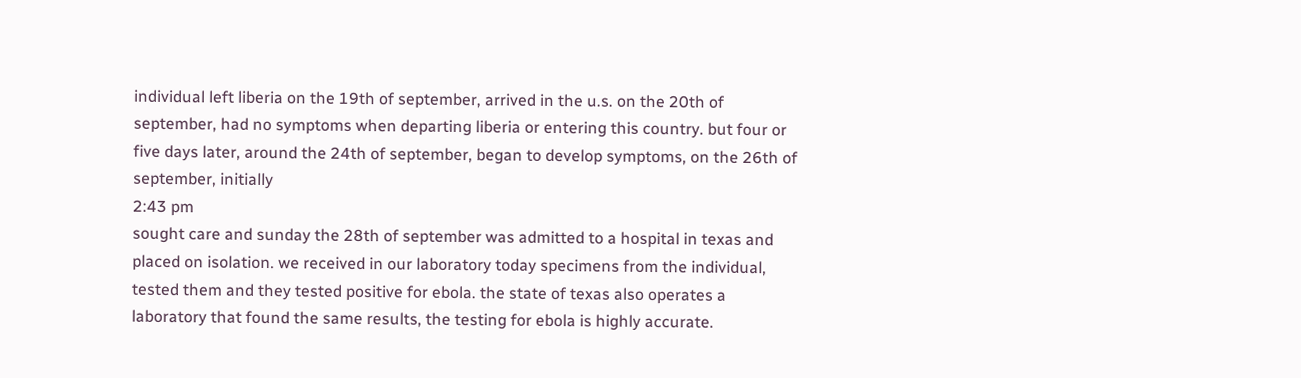individual left liberia on the 19th of september, arrived in the u.s. on the 20th of september, had no symptoms when departing liberia or entering this country. but four or five days later, around the 24th of september, began to develop symptoms, on the 26th of september, initially
2:43 pm
sought care and sunday the 28th of september was admitted to a hospital in texas and placed on isolation. we received in our laboratory today specimens from the individual, tested them and they tested positive for ebola. the state of texas also operates a laboratory that found the same results, the testing for ebola is highly accurate.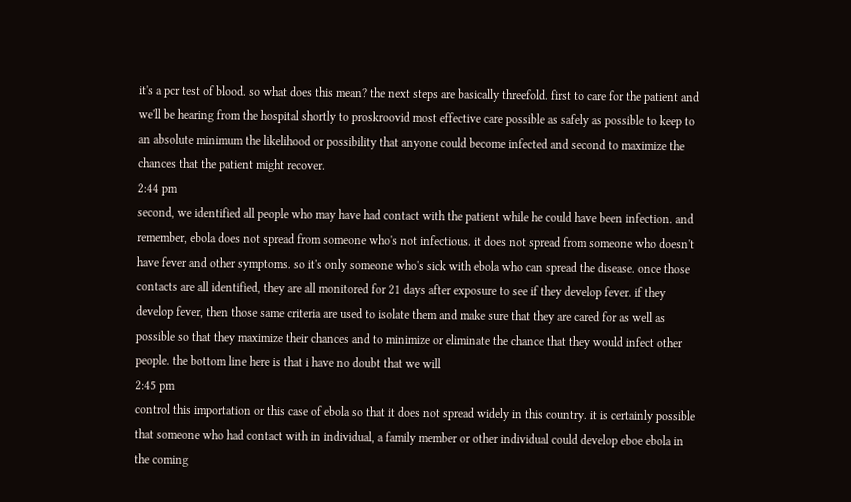it's a pcr test of blood. so what does this mean? the next steps are basically threefold. first to care for the patient and we'll be hearing from the hospital shortly to proskroovid most effective care possible as safely as possible to keep to an absolute minimum the likelihood or possibility that anyone could become infected and second to maximize the chances that the patient might recover.
2:44 pm
second, we identified all people who may have had contact with the patient while he could have been infection. and remember, ebola does not spread from someone who's not infectious. it does not spread from someone who doesn't have fever and other symptoms. so it's only someone who's sick with ebola who can spread the disease. once those contacts are all identified, they are all monitored for 21 days after exposure to see if they develop fever. if they develop fever, then those same criteria are used to isolate them and make sure that they are cared for as well as possible so that they maximize their chances and to minimize or eliminate the chance that they would infect other people. the bottom line here is that i have no doubt that we will
2:45 pm
control this importation or this case of ebola so that it does not spread widely in this country. it is certainly possible that someone who had contact with in individual, a family member or other individual could develop eboe ebola in the coming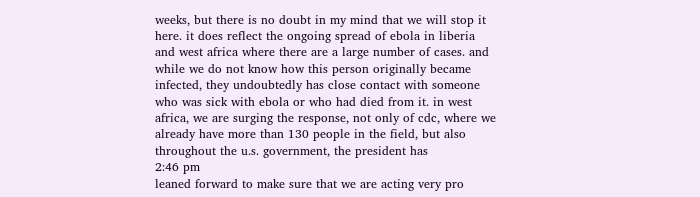weeks, but there is no doubt in my mind that we will stop it here. it does reflect the ongoing spread of ebola in liberia and west africa where there are a large number of cases. and while we do not know how this person originally became infected, they undoubtedly has close contact with someone who was sick with ebola or who had died from it. in west africa, we are surging the response, not only of cdc, where we already have more than 130 people in the field, but also throughout the u.s. government, the president has
2:46 pm
leaned forward to make sure that we are acting very pro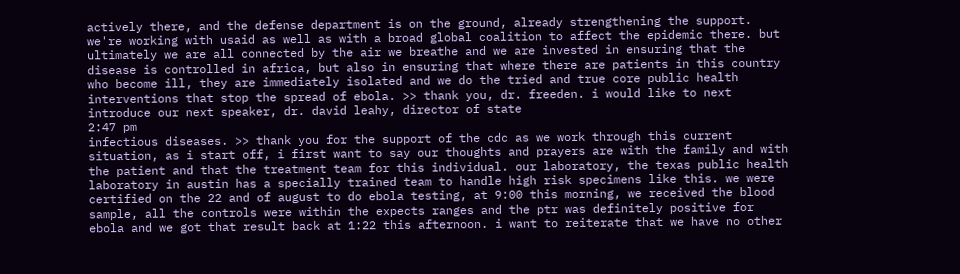actively there, and the defense department is on the ground, already strengthening the support. we're working with usaid as well as with a broad global coalition to affect the epidemic there. but ultimately we are all connected by the air we breathe and we are invested in ensuring that the disease is controlled in africa, but also in ensuring that where there are patients in this country who become ill, they are immediately isolated and we do the tried and true core public health interventions that stop the spread of ebola. >> thank you, dr. freeden. i would like to next introduce our next speaker, dr. david leahy, director of state
2:47 pm
infectious diseases. >> thank you for the support of the cdc as we work through this current situation, as i start off, i first want to say our thoughts and prayers are with the family and with the patient and that the treatment team for this individual. our laboratory, the texas public health laboratory in austin has a specially trained team to handle high risk specimens like this. we were certified on the 22 and of august to do ebola testing, at 9:00 this morning, we received the blood sample, all the controls were within the expects ranges and the ptr was definitely positive for ebola and we got that result back at 1:22 this afternoon. i want to reiterate that we have no other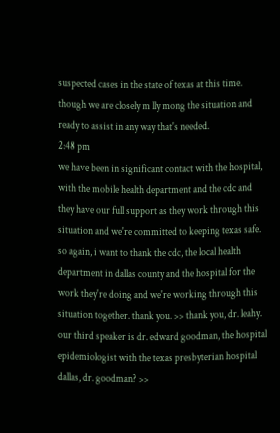suspected cases in the state of texas at this time. though we are closely m lly mong the situation and ready to assist in any way that's needed.
2:48 pm
we have been in significant contact with the hospital, with the mobile health department and the cdc and they have our full support as they work through this situation and we're committed to keeping texas safe. so again, i want to thank the cdc, the local health department in dallas county and the hospital for the work they're doing and we're working through this situation together. thank you. >> thank you, dr. leahy. our third speaker is dr. edward goodman, the hospital epidemiologist with the texas presbyterian hospital dallas, dr. goodman? >>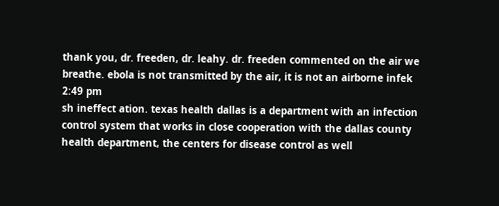thank you, dr. freeden, dr. leahy. dr. freeden commented on the air we breathe. ebola is not transmitted by the air, it is not an airborne infek
2:49 pm
sh ineffect ation. texas health dallas is a department with an infection control system that works in close cooperation with the dallas county health department, the centers for disease control as well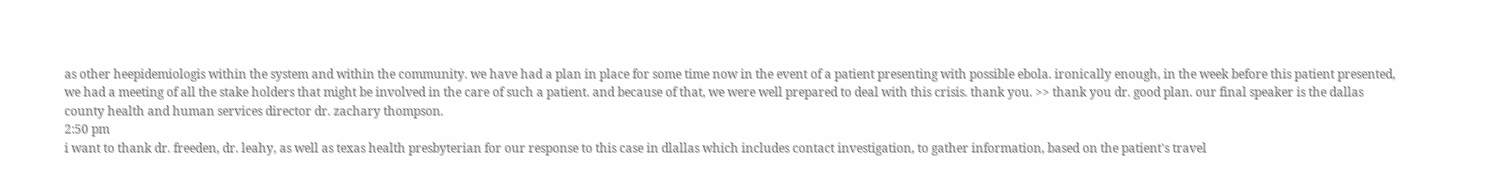as other heepidemiologis within the system and within the community. we have had a plan in place for some time now in the event of a patient presenting with possible ebola. ironically enough, in the week before this patient presented, we had a meeting of all the stake holders that might be involved in the care of such a patient. and because of that, we were well prepared to deal with this crisis. thank you. >> thank you dr. good plan. our final speaker is the dallas county health and human services director dr. zachary thompson.
2:50 pm
i want to thank dr. freeden, dr. leahy, as well as texas health presbyterian for our response to this case in dlallas which includes contact investigation, to gather information, based on the patient's travel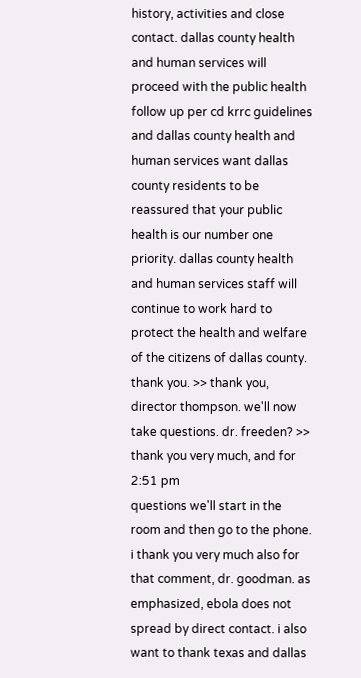history, activities and close contact. dallas county health and human services will proceed with the public health follow up per cd krrc guidelines and dallas county health and human services want dallas county residents to be reassured that your public health is our number one priority. dallas county health and human services staff will continue to work hard to protect the health and welfare of the citizens of dallas county. thank you. >> thank you, director thompson. we'll now take questions. dr. freeden? >> thank you very much, and for
2:51 pm
questions we'll start in the room and then go to the phone. i thank you very much also for that comment, dr. goodman. as emphasized, ebola does not spread by direct contact. i also want to thank texas and dallas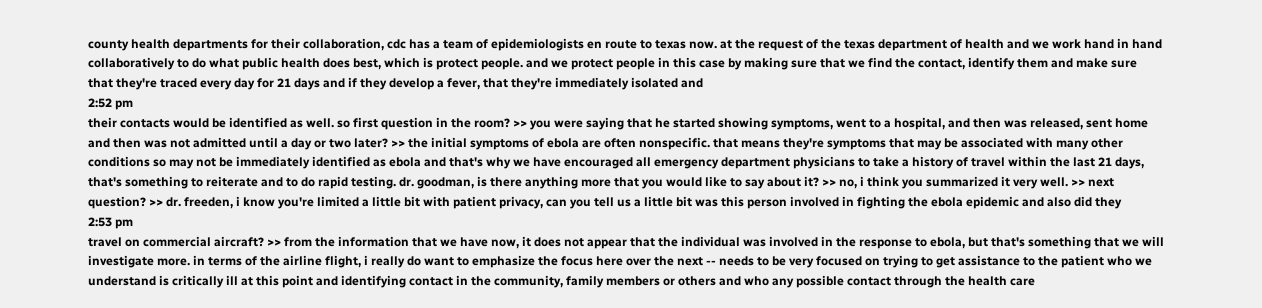county health departments for their collaboration, cdc has a team of epidemiologists en route to texas now. at the request of the texas department of health and we work hand in hand collaboratively to do what public health does best, which is protect people. and we protect people in this case by making sure that we find the contact, identify them and make sure that they're traced every day for 21 days and if they develop a fever, that they're immediately isolated and
2:52 pm
their contacts would be identified as well. so first question in the room? >> you were saying that he started showing symptoms, went to a hospital, and then was released, sent home and then was not admitted until a day or two later? >> the initial symptoms of ebola are often nonspecific. that means they're symptoms that may be associated with many other conditions so may not be immediately identified as ebola and that's why we have encouraged all emergency department physicians to take a history of travel within the last 21 days, that's something to reiterate and to do rapid testing. dr. goodman, is there anything more that you would like to say about it? >> no, i think you summarized it very well. >> next question? >> dr. freeden, i know you're limited a little bit with patient privacy, can you tell us a little bit was this person involved in fighting the ebola epidemic and also did they
2:53 pm
travel on commercial aircraft? >> from the information that we have now, it does not appear that the individual was involved in the response to ebola, but that's something that we will investigate more. in terms of the airline flight, i really do want to emphasize the focus here over the next -- needs to be very focused on trying to get assistance to the patient who we understand is critically ill at this point and identifying contact in the community, family members or others and who any possible contact through the health care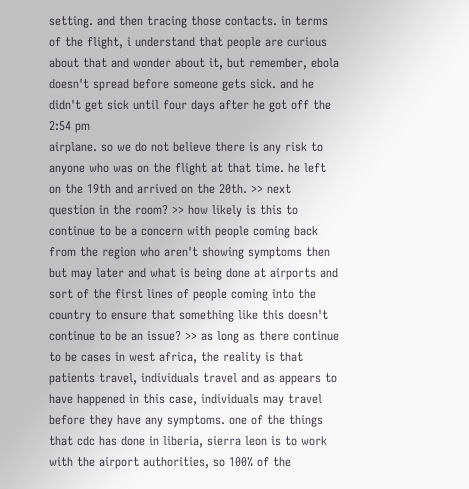setting. and then tracing those contacts. in terms of the flight, i understand that people are curious about that and wonder about it, but remember, ebola doesn't spread before someone gets sick. and he didn't get sick until four days after he got off the
2:54 pm
airplane. so we do not believe there is any risk to anyone who was on the flight at that time. he left on the 19th and arrived on the 20th. >> next question in the room? >> how likely is this to continue to be a concern with people coming back from the region who aren't showing symptoms then but may later and what is being done at airports and sort of the first lines of people coming into the country to ensure that something like this doesn't continue to be an issue? >> as long as there continue to be cases in west africa, the reality is that patients travel, individuals travel and as appears to have happened in this case, individuals may travel before they have any symptoms. one of the things that cdc has done in liberia, sierra leon is to work with the airport authorities, so 100% of the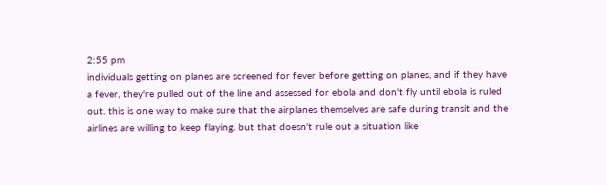2:55 pm
individuals getting on planes are screened for fever before getting on planes, and if they have a fever, they're pulled out of the line and assessed for ebola and don't fly until ebola is ruled out. this is one way to make sure that the airplanes themselves are safe during transit and the airlines are willing to keep flaying. but that doesn't rule out a situation like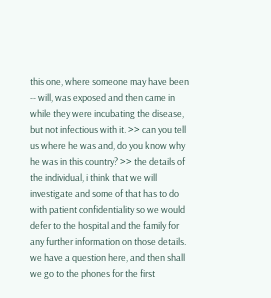this one, where someone may have been -- will, was exposed and then came in while they were incubating the disease, but not infectious with it. >> can you tell us where he was and, do you know why he was in this country? >> the details of the individual, i think that we will investigate and some of that has to do with patient confidentiality so we would defer to the hospital and the family for any further information on those details. we have a question here, and then shall we go to the phones for the first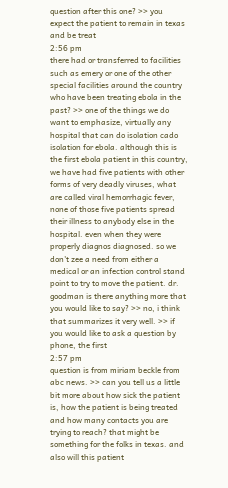question after this one? >> you expect the patient to remain in texas and be treat
2:56 pm
there had or transferred to facilities such as emery or one of the other special facilities around the country who have been treating ebola in the past? >> one of the things we do want to emphasize, virtually any hospital that can do isolation cado isolation for ebola. although this is the first ebola patient in this country, we have had five patients with other forms of very deadly viruses, what are called viral hemorrhagic fever, none of those five patients spread their illness to anybody else in the hospital. even when they were properly diagnos diagnosed. so we don't zee a need from either a medical or an infection control stand point to try to move the patient. dr. goodman is there anything more that you would like to say? >> no, i think that summarizes it very well. >> if you would like to ask a question by phone, the first
2:57 pm
question is from miriam beckle from abc news. >> can you tell us a little bit more about how sick the patient is, how the patient is being treated and how many contacts you are trying to reach? that might be something for the folks in texas. and also will this patient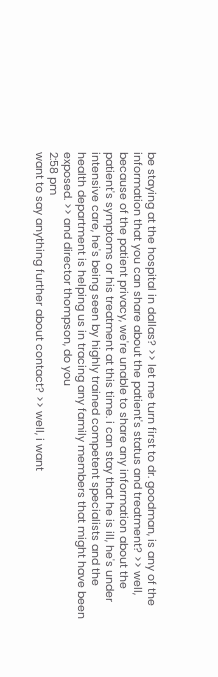be staying at the hospital in dallas? >> let me turn first to dr. goodman, is any of the information that you can share about the patient's status and treatment? >> well, because of the patient privacy, we're unable to share any information about the patient's symptoms or his treatment at this time. i can stay that he is ill, he's under intensive care, he's being seen by highly trained competent specialists and the health department is helping us in tracing any family members that might have been exposed. >> and director thompson, do you
2:58 pm
want to say anything further about contact? >> well, i want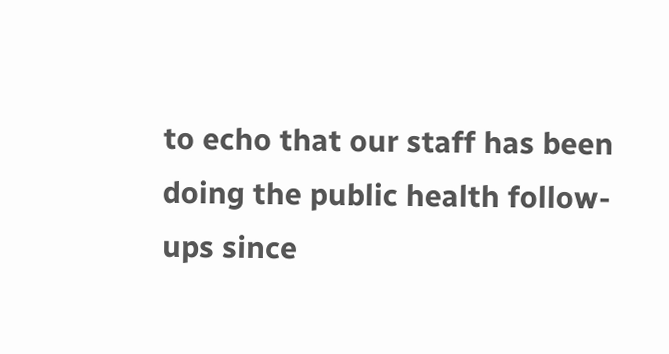to echo that our staff has been doing the public health follow-ups since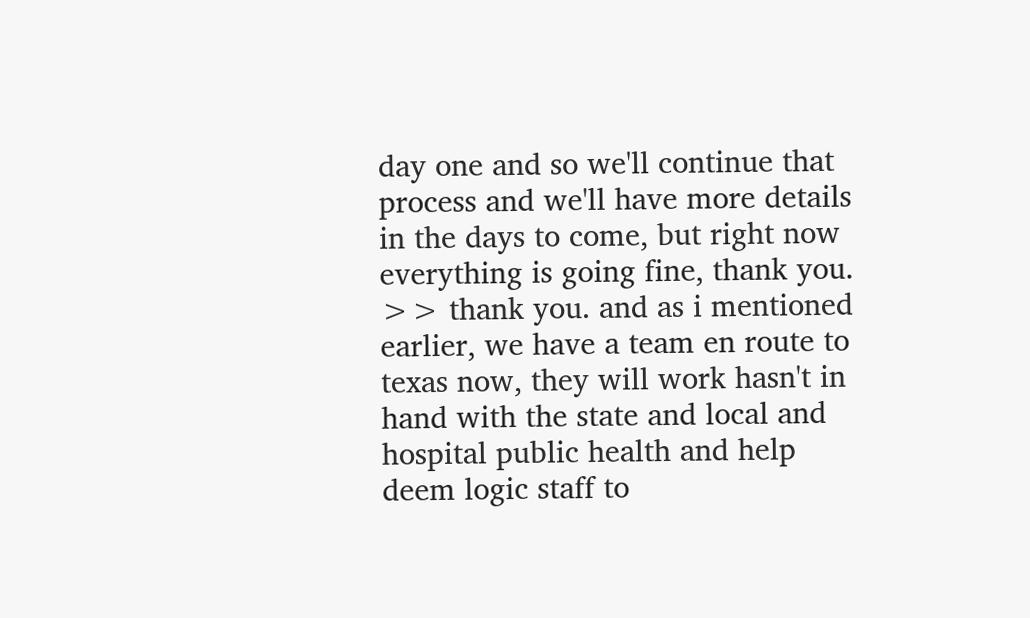day one and so we'll continue that process and we'll have more details in the days to come, but right now everything is going fine, thank you. >> thank you. and as i mentioned earlier, we have a team en route to texas now, they will work hasn't in hand with the state and local and hospital public health and help deem logic staff to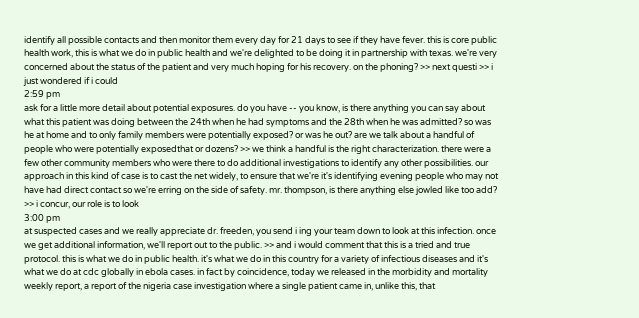identify all possible contacts and then monitor them every day for 21 days to see if they have fever. this is core public health work, this is what we do in public health and we're delighted to be doing it in partnership with texas. we're very concerned about the status of the patient and very much hoping for his recovery. on the phoning? >> next questi >> i just wondered if i could
2:59 pm
ask for a little more detail about potential exposures. do you have -- you know, is there anything you can say about what this patient was doing between the 24th when he had symptoms and the 28th when he was admitted? so was he at home and to only family members were potentially exposed? or was he out? are we talk about a handful of people who were potentially exposedthat or dozens? >> we think a handful is the right characterization. there were a few other community members who were there to do additional investigations to identify any other possibilities. our approach in this kind of case is to cast the net widely, to ensure that we're it's identifying evening people who may not have had direct contact so we're erring on the side of safety. mr. thompson, is there anything else jowled like too add? >> i concur, our role is to look
3:00 pm
at suspected cases and we really appreciate dr. freeden, you send i ing your team down to look at this infection. once we get additional information, we'll report out to the public. >> and i would comment that this is a tried and true protocol. this is what we do in public health. it's what we do in this country for a variety of infectious diseases and it's what we do at cdc globally in ebola cases. in fact by coincidence, today we released in the morbidity and mortality weekly report, a report of the nigeria case investigation where a single patient came in, unlike this, that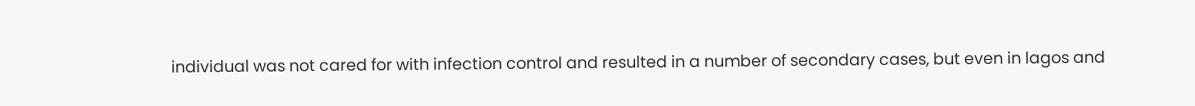individual was not cared for with infection control and resulted in a number of secondary cases, but even in lagos and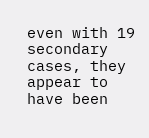even with 19 secondary cases, they appear to have been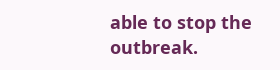able to stop the outbreak.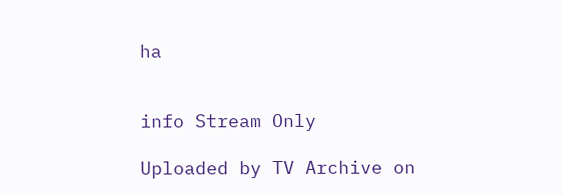ha


info Stream Only

Uploaded by TV Archive on